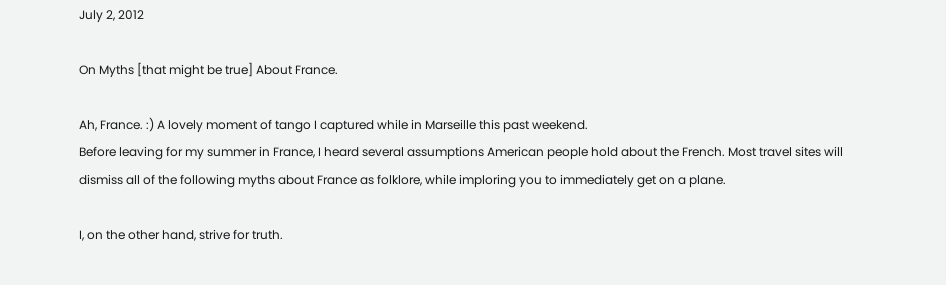July 2, 2012

On Myths [that might be true] About France.

Ah, France. :) A lovely moment of tango I captured while in Marseille this past weekend.
Before leaving for my summer in France, I heard several assumptions American people hold about the French. Most travel sites will dismiss all of the following myths about France as folklore, while imploring you to immediately get on a plane.

I, on the other hand, strive for truth.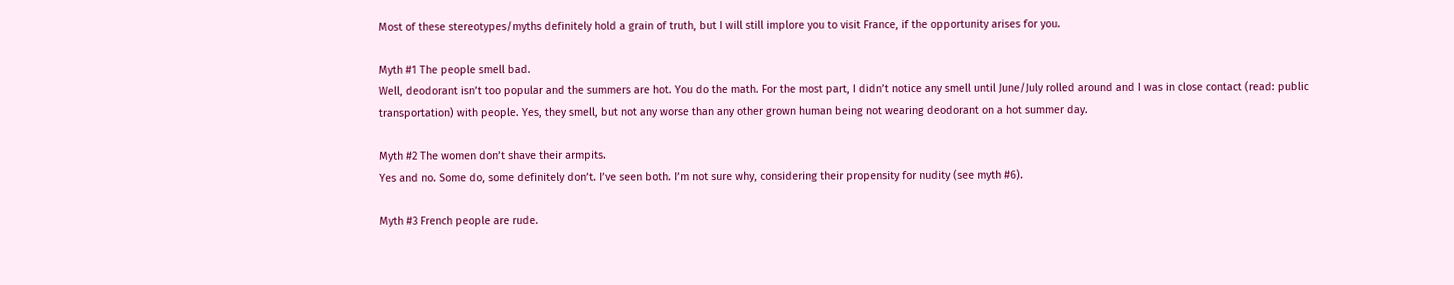Most of these stereotypes/myths definitely hold a grain of truth, but I will still implore you to visit France, if the opportunity arises for you.

Myth #1 The people smell bad.
Well, deodorant isn’t too popular and the summers are hot. You do the math. For the most part, I didn’t notice any smell until June/July rolled around and I was in close contact (read: public transportation) with people. Yes, they smell, but not any worse than any other grown human being not wearing deodorant on a hot summer day.

Myth #2 The women don’t shave their armpits.
Yes and no. Some do, some definitely don’t. I’ve seen both. I’m not sure why, considering their propensity for nudity (see myth #6).

Myth #3 French people are rude.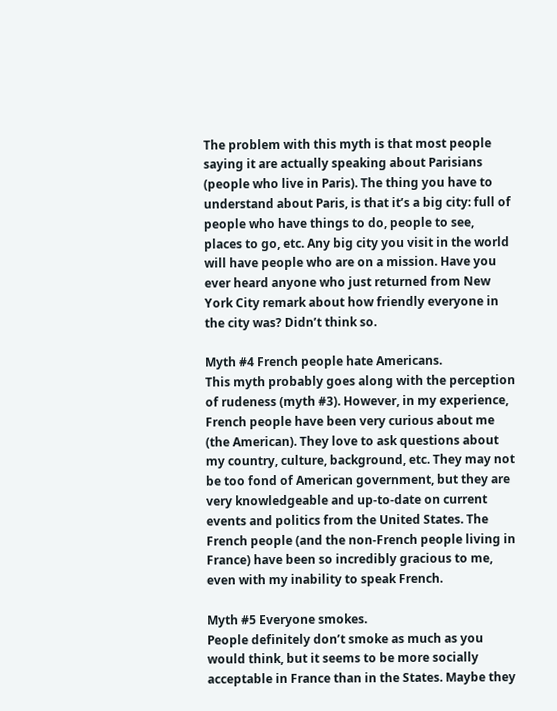The problem with this myth is that most people saying it are actually speaking about Parisians (people who live in Paris). The thing you have to understand about Paris, is that it’s a big city: full of people who have things to do, people to see, places to go, etc. Any big city you visit in the world will have people who are on a mission. Have you ever heard anyone who just returned from New York City remark about how friendly everyone in the city was? Didn’t think so.

Myth #4 French people hate Americans.
This myth probably goes along with the perception of rudeness (myth #3). However, in my experience, French people have been very curious about me (the American). They love to ask questions about my country, culture, background, etc. They may not be too fond of American government, but they are very knowledgeable and up-to-date on current events and politics from the United States. The French people (and the non-French people living in France) have been so incredibly gracious to me, even with my inability to speak French.

Myth #5 Everyone smokes.
People definitely don’t smoke as much as you would think, but it seems to be more socially acceptable in France than in the States. Maybe they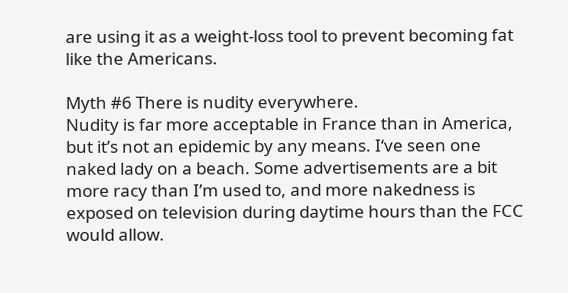are using it as a weight-loss tool to prevent becoming fat like the Americans.

Myth #6 There is nudity everywhere.
Nudity is far more acceptable in France than in America, but it’s not an epidemic by any means. I‘ve seen one naked lady on a beach. Some advertisements are a bit more racy than I’m used to, and more nakedness is exposed on television during daytime hours than the FCC would allow.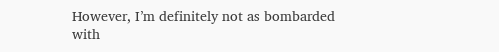However, I’m definitely not as bombarded with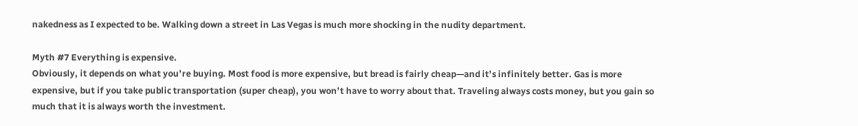nakedness as I expected to be. Walking down a street in Las Vegas is much more shocking in the nudity department.

Myth #7 Everything is expensive.
Obviously, it depends on what you’re buying. Most food is more expensive, but bread is fairly cheap—and it’s infinitely better. Gas is more expensive, but if you take public transportation (super cheap), you won’t have to worry about that. Traveling always costs money, but you gain so much that it is always worth the investment.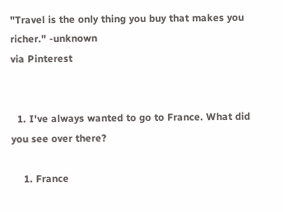"Travel is the only thing you buy that makes you richer." -unknown
via Pinterest


  1. I've always wanted to go to France. What did you see over there?

    1. France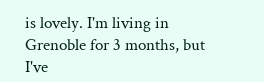is lovely. I'm living in Grenoble for 3 months, but I've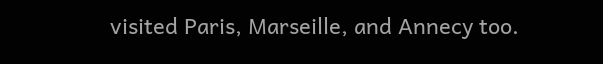visited Paris, Marseille, and Annecy too.